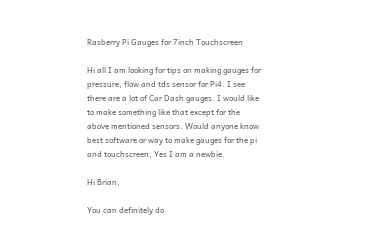Rasberry Pi Gauges for 7inch Touchscreen

Hi all I am looking for tips on making gauges for pressure, flow and tds sensor for Pi4. I see there are a lot of Car Dash gauges. I would like to make something like that except for the above mentioned sensors. Would anyone know best software or way to make gauges for the pi and touchscreen, Yes I am a newbie.

Hi Brian,

You can definitely do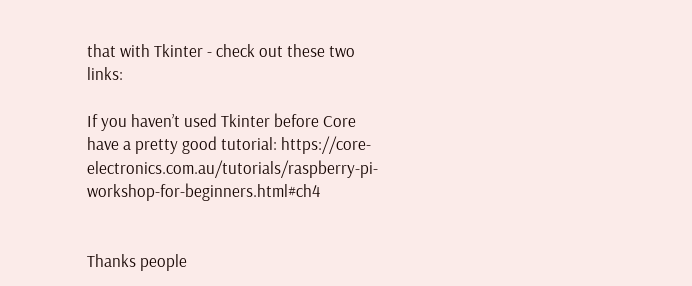that with Tkinter - check out these two links:

If you haven’t used Tkinter before Core have a pretty good tutorial: https://core-electronics.com.au/tutorials/raspberry-pi-workshop-for-beginners.html#ch4


Thanks people